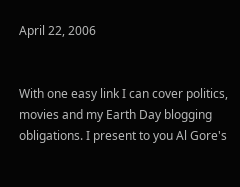April 22, 2006


With one easy link I can cover politics, movies and my Earth Day blogging obligations. I present to you Al Gore's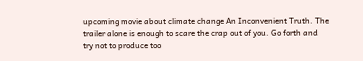upcoming movie about climate change An Inconvenient Truth. The trailer alone is enough to scare the crap out of you. Go forth and try not to produce too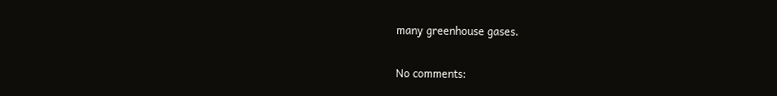many greenhouse gases.

No comments: